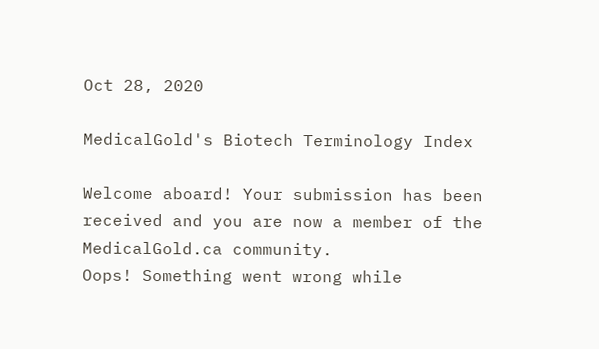Oct 28, 2020

MedicalGold's Biotech Terminology Index

Welcome aboard! Your submission has been received and you are now a member of the MedicalGold.ca community.
Oops! Something went wrong while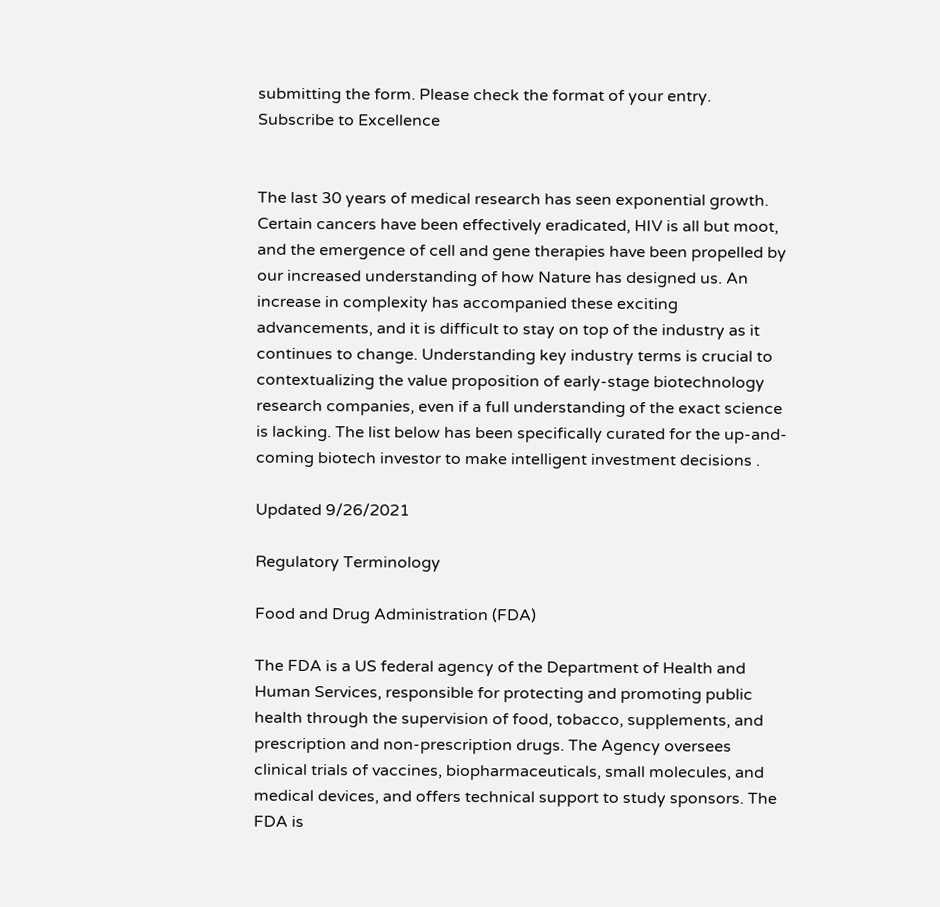submitting the form. Please check the format of your entry.
Subscribe to Excellence


The last 30 years of medical research has seen exponential growth. Certain cancers have been effectively eradicated, HIV is all but moot, and the emergence of cell and gene therapies have been propelled by our increased understanding of how Nature has designed us. An increase in complexity has accompanied these exciting advancements, and it is difficult to stay on top of the industry as it continues to change. Understanding key industry terms is crucial to contextualizing the value proposition of early-stage biotechnology research companies, even if a full understanding of the exact science is lacking. The list below has been specifically curated for the up-and-coming biotech investor to make intelligent investment decisions .

Updated 9/26/2021

Regulatory Terminology

Food and Drug Administration (FDA)

The FDA is a US federal agency of the Department of Health and Human Services, responsible for protecting and promoting public health through the supervision of food, tobacco, supplements, and prescription and non-prescription drugs. The Agency oversees clinical trials of vaccines, biopharmaceuticals, small molecules, and medical devices, and offers technical support to study sponsors. The FDA is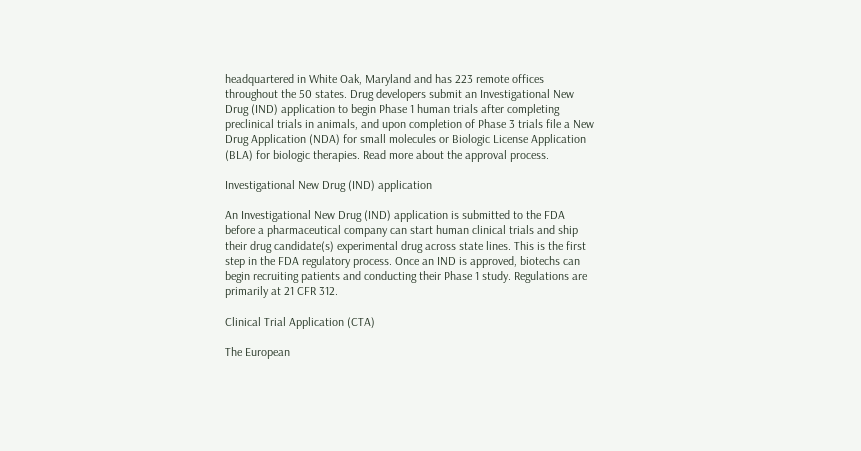headquartered in White Oak, Maryland and has 223 remote offices throughout the 50 states. Drug developers submit an Investigational New Drug (IND) application to begin Phase 1 human trials after completing preclinical trials in animals, and upon completion of Phase 3 trials file a New Drug Application (NDA) for small molecules or Biologic License Application (BLA) for biologic therapies. Read more about the approval process.

Investigational New Drug (IND) application

An Investigational New Drug (IND) application is submitted to the FDA before a pharmaceutical company can start human clinical trials and ship their drug candidate(s) experimental drug across state lines. This is the first step in the FDA regulatory process. Once an IND is approved, biotechs can begin recruiting patients and conducting their Phase 1 study. Regulations are primarily at 21 CFR 312.

Clinical Trial Application (CTA)

The European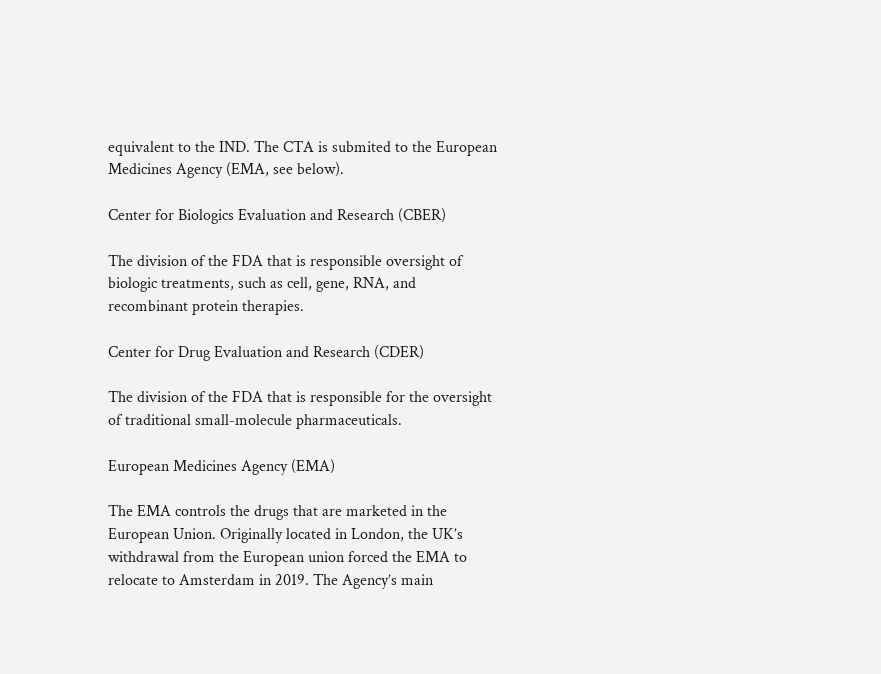equivalent to the IND. The CTA is submited to the European Medicines Agency (EMA, see below).

Center for Biologics Evaluation and Research (CBER)

The division of the FDA that is responsible oversight of biologic treatments, such as cell, gene, RNA, and recombinant protein therapies.

Center for Drug Evaluation and Research (CDER)

The division of the FDA that is responsible for the oversight of traditional small-molecule pharmaceuticals.

European Medicines Agency (EMA)

The EMA controls the drugs that are marketed in the European Union. Originally located in London, the UK’s withdrawal from the European union forced the EMA to relocate to Amsterdam in 2019. The Agency’s main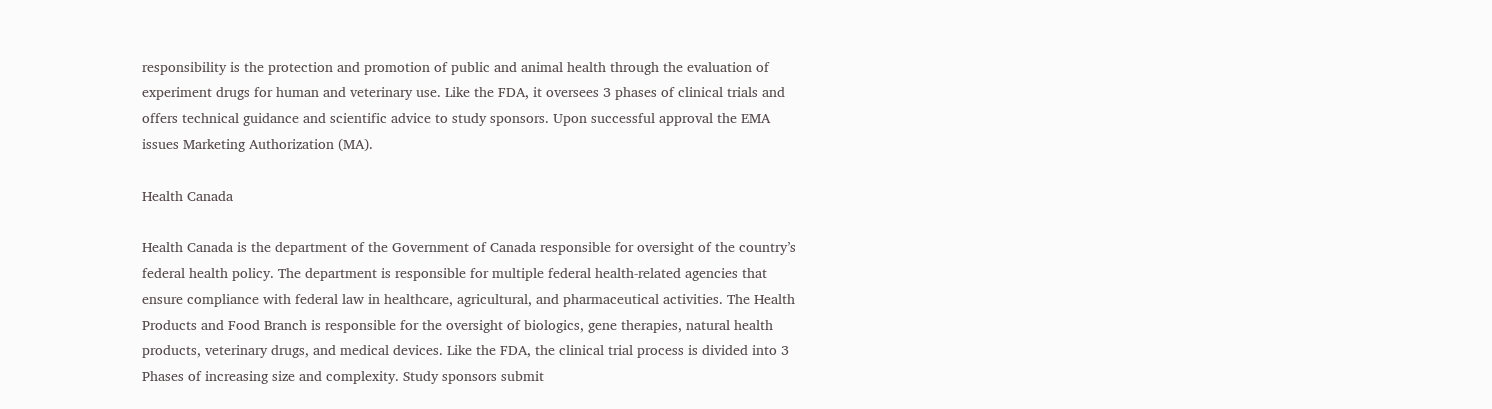responsibility is the protection and promotion of public and animal health through the evaluation of experiment drugs for human and veterinary use. Like the FDA, it oversees 3 phases of clinical trials and offers technical guidance and scientific advice to study sponsors. Upon successful approval the EMA issues Marketing Authorization (MA).

Health Canada

Health Canada is the department of the Government of Canada responsible for oversight of the country’s federal health policy. The department is responsible for multiple federal health-related agencies that ensure compliance with federal law in healthcare, agricultural, and pharmaceutical activities. The Health Products and Food Branch is responsible for the oversight of biologics, gene therapies, natural health products, veterinary drugs, and medical devices. Like the FDA, the clinical trial process is divided into 3 Phases of increasing size and complexity. Study sponsors submit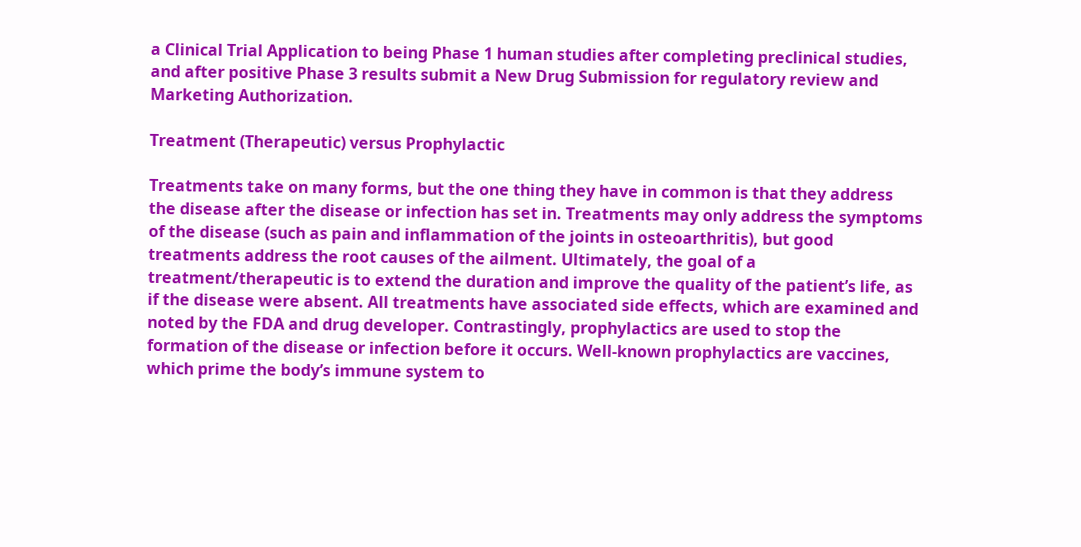a Clinical Trial Application to being Phase 1 human studies after completing preclinical studies, and after positive Phase 3 results submit a New Drug Submission for regulatory review and Marketing Authorization.

Treatment (Therapeutic) versus Prophylactic

Treatments take on many forms, but the one thing they have in common is that they address the disease after the disease or infection has set in. Treatments may only address the symptoms of the disease (such as pain and inflammation of the joints in osteoarthritis), but good treatments address the root causes of the ailment. Ultimately, the goal of a treatment/therapeutic is to extend the duration and improve the quality of the patient’s life, as if the disease were absent. All treatments have associated side effects, which are examined and noted by the FDA and drug developer. Contrastingly, prophylactics are used to stop the formation of the disease or infection before it occurs. Well-known prophylactics are vaccines, which prime the body’s immune system to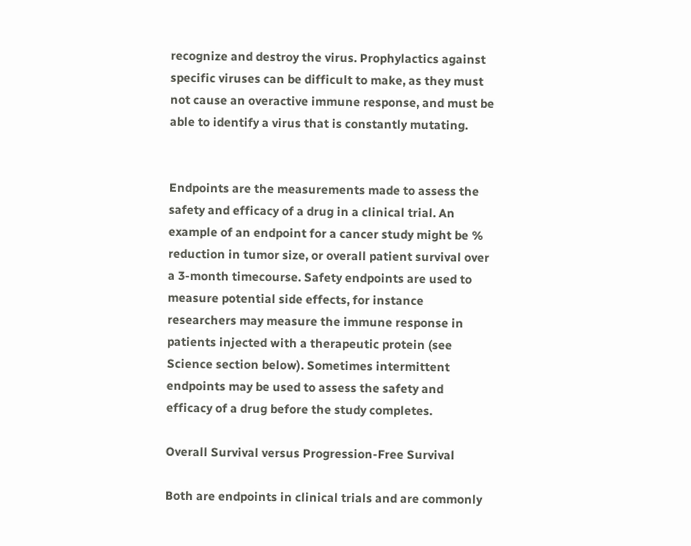recognize and destroy the virus. Prophylactics against specific viruses can be difficult to make, as they must not cause an overactive immune response, and must be able to identify a virus that is constantly mutating.


Endpoints are the measurements made to assess the safety and efficacy of a drug in a clinical trial. An example of an endpoint for a cancer study might be % reduction in tumor size, or overall patient survival over a 3-month timecourse. Safety endpoints are used to measure potential side effects, for instance researchers may measure the immune response in patients injected with a therapeutic protein (see Science section below). Sometimes intermittent endpoints may be used to assess the safety and efficacy of a drug before the study completes.

Overall Survival versus Progression-Free Survival

Both are endpoints in clinical trials and are commonly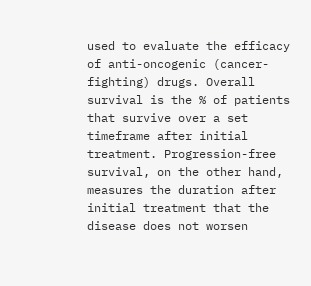used to evaluate the efficacy of anti-oncogenic (cancer-fighting) drugs. Overall survival is the % of patients that survive over a set timeframe after initial treatment. Progression-free survival, on the other hand, measures the duration after initial treatment that the disease does not worsen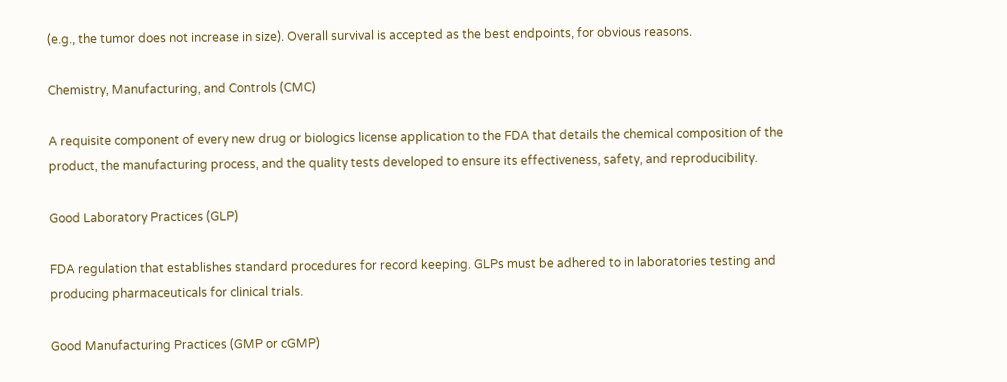(e.g., the tumor does not increase in size). Overall survival is accepted as the best endpoints, for obvious reasons.

Chemistry, Manufacturing, and Controls (CMC)

A requisite component of every new drug or biologics license application to the FDA that details the chemical composition of the product, the manufacturing process, and the quality tests developed to ensure its effectiveness, safety, and reproducibility.

Good Laboratory Practices (GLP)

FDA regulation that establishes standard procedures for record keeping. GLPs must be adhered to in laboratories testing and producing pharmaceuticals for clinical trials.

Good Manufacturing Practices (GMP or cGMP)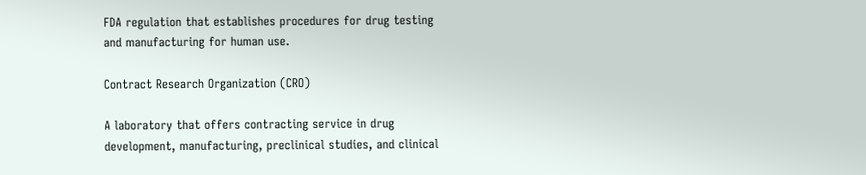FDA regulation that establishes procedures for drug testing and manufacturing for human use.

Contract Research Organization (CRO)

A laboratory that offers contracting service in drug development, manufacturing, preclinical studies, and clinical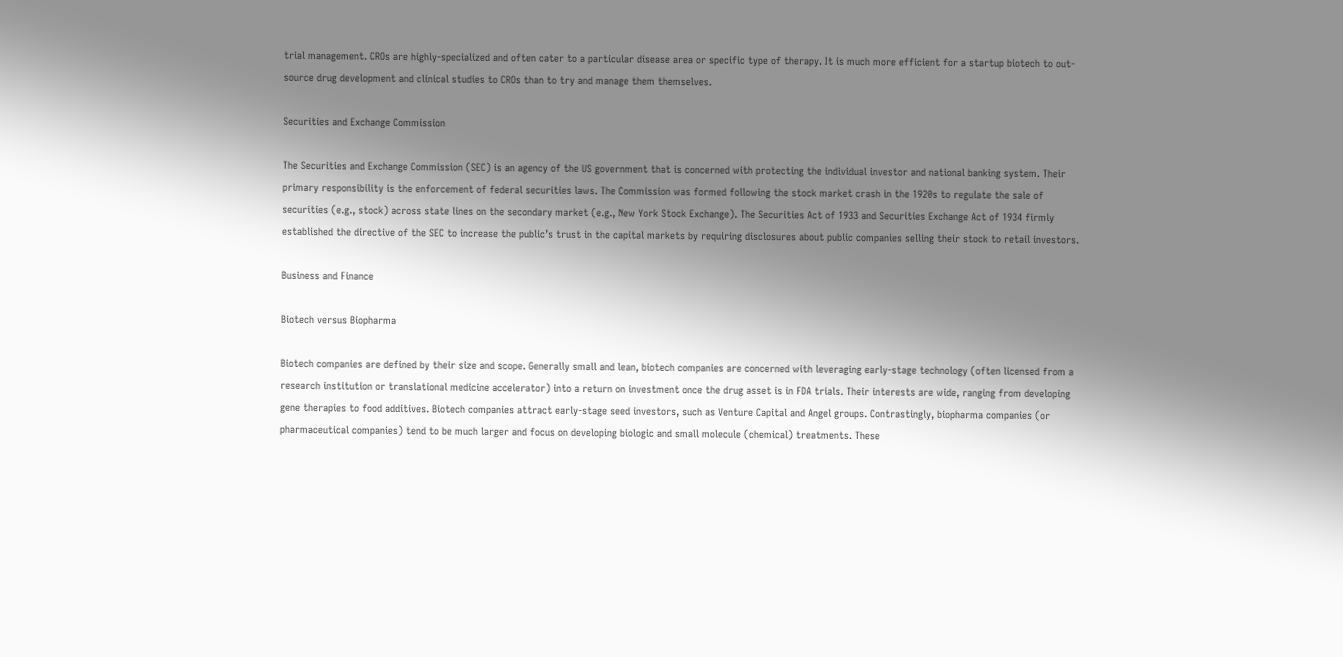trial management. CROs are highly-specialized and often cater to a particular disease area or specific type of therapy. It is much more efficient for a startup biotech to out-source drug development and clinical studies to CROs than to try and manage them themselves.

Securities and Exchange Commission

The Securities and Exchange Commission (SEC) is an agency of the US government that is concerned with protecting the individual investor and national banking system. Their primary responsibility is the enforcement of federal securities laws. The Commission was formed following the stock market crash in the 1920s to regulate the sale of securities (e.g., stock) across state lines on the secondary market (e.g., New York Stock Exchange). The Securities Act of 1933 and Securities Exchange Act of 1934 firmly established the directive of the SEC to increase the public’s trust in the capital markets by requiring disclosures about public companies selling their stock to retail investors.

Business and Finance

Biotech versus Biopharma

Biotech companies are defined by their size and scope. Generally small and lean, biotech companies are concerned with leveraging early-stage technology (often licensed from a research institution or translational medicine accelerator) into a return on investment once the drug asset is in FDA trials. Their interests are wide, ranging from developing gene therapies to food additives. Biotech companies attract early-stage seed investors, such as Venture Capital and Angel groups. Contrastingly, biopharma companies (or pharmaceutical companies) tend to be much larger and focus on developing biologic and small molecule (chemical) treatments. These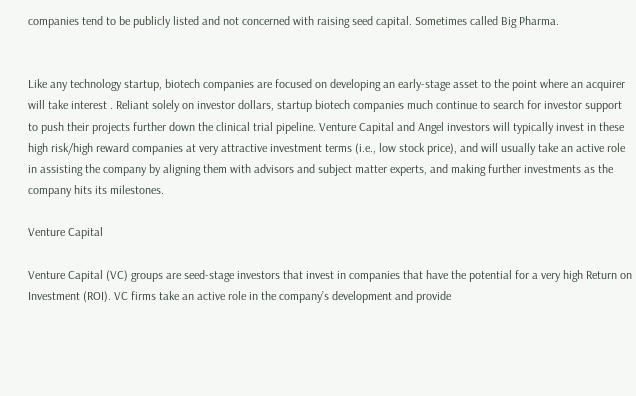companies tend to be publicly listed and not concerned with raising seed capital. Sometimes called Big Pharma.


Like any technology startup, biotech companies are focused on developing an early-stage asset to the point where an acquirer will take interest . Reliant solely on investor dollars, startup biotech companies much continue to search for investor support to push their projects further down the clinical trial pipeline. Venture Capital and Angel investors will typically invest in these high risk/high reward companies at very attractive investment terms (i.e., low stock price), and will usually take an active role in assisting the company by aligning them with advisors and subject matter experts, and making further investments as the company hits its milestones.

Venture Capital

Venture Capital (VC) groups are seed-stage investors that invest in companies that have the potential for a very high Return on Investment (ROI). VC firms take an active role in the company’s development and provide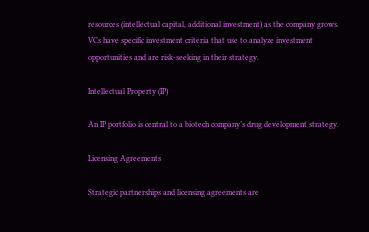resources (intellectual capital, additional investment) as the company grows. VCs have specific investment criteria that use to analyze investment opportunities and are risk-seeking in their strategy.

Intellectual Property (IP)

An IP portfolio is central to a biotech company’s drug development strategy.

Licensing Agreements

Strategic partnerships and licensing agreements are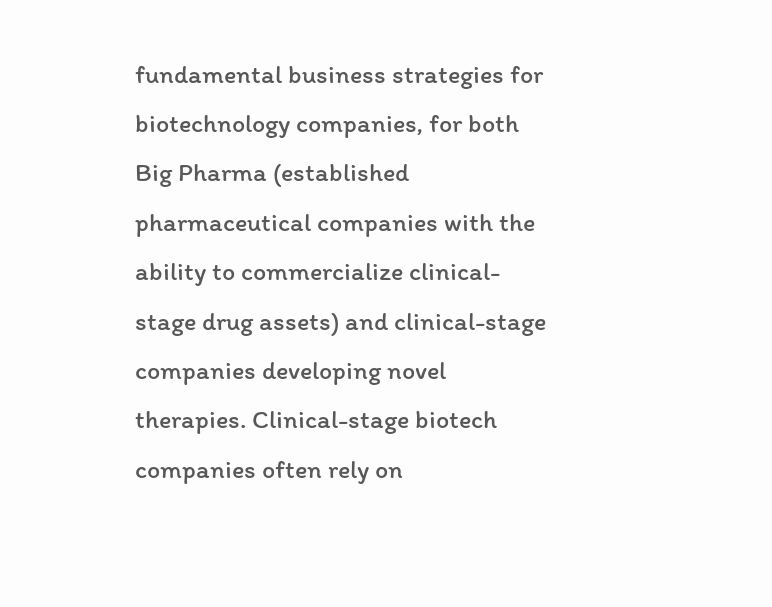fundamental business strategies for biotechnology companies, for both Big Pharma (established pharmaceutical companies with the ability to commercialize clinical-stage drug assets) and clinical-stage companies developing novel therapies. Clinical-stage biotech companies often rely on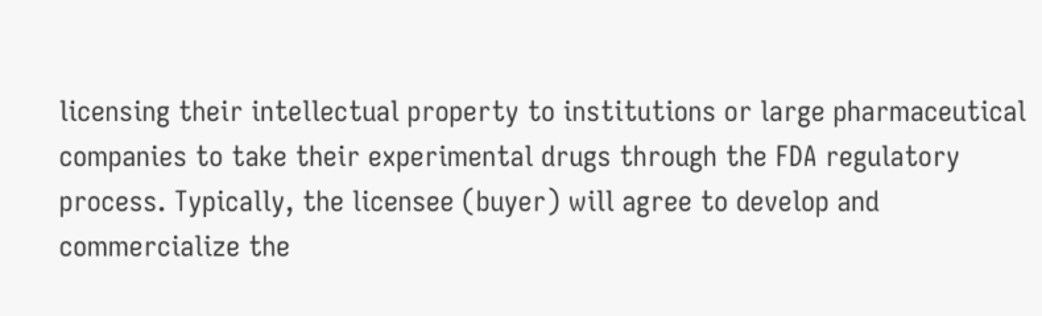licensing their intellectual property to institutions or large pharmaceutical companies to take their experimental drugs through the FDA regulatory process. Typically, the licensee (buyer) will agree to develop and commercialize the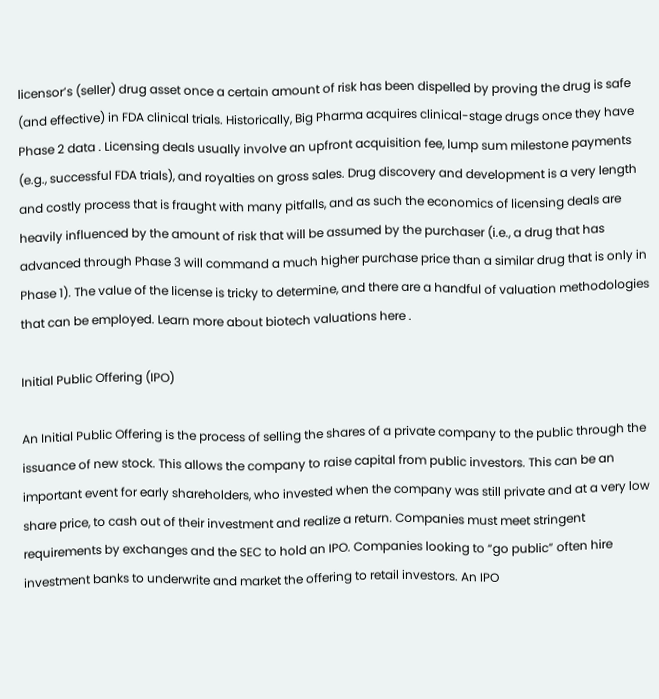licensor’s (seller) drug asset once a certain amount of risk has been dispelled by proving the drug is safe (and effective) in FDA clinical trials. Historically, Big Pharma acquires clinical-stage drugs once they have Phase 2 data . Licensing deals usually involve an upfront acquisition fee, lump sum milestone payments (e.g., successful FDA trials), and royalties on gross sales. Drug discovery and development is a very length and costly process that is fraught with many pitfalls, and as such the economics of licensing deals are heavily influenced by the amount of risk that will be assumed by the purchaser (i.e., a drug that has advanced through Phase 3 will command a much higher purchase price than a similar drug that is only in Phase 1). The value of the license is tricky to determine, and there are a handful of valuation methodologies that can be employed. Learn more about biotech valuations here .

Initial Public Offering (IPO)

An Initial Public Offering is the process of selling the shares of a private company to the public through the issuance of new stock. This allows the company to raise capital from public investors. This can be an important event for early shareholders, who invested when the company was still private and at a very low share price, to cash out of their investment and realize a return. Companies must meet stringent requirements by exchanges and the SEC to hold an IPO. Companies looking to “go public” often hire investment banks to underwrite and market the offering to retail investors. An IPO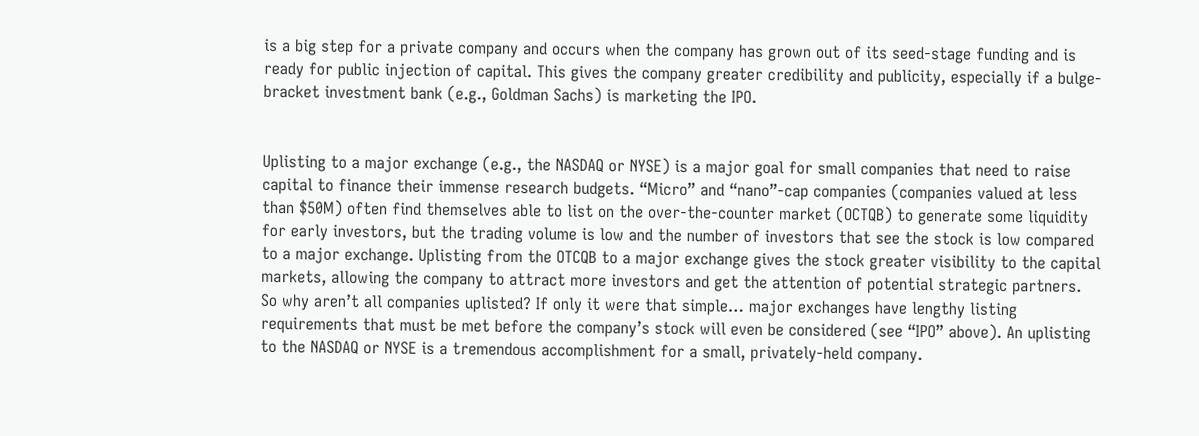is a big step for a private company and occurs when the company has grown out of its seed-stage funding and is ready for public injection of capital. This gives the company greater credibility and publicity, especially if a bulge-bracket investment bank (e.g., Goldman Sachs) is marketing the IPO.


Uplisting to a major exchange (e.g., the NASDAQ or NYSE) is a major goal for small companies that need to raise capital to finance their immense research budgets. “Micro” and “nano”-cap companies (companies valued at less than $50M) often find themselves able to list on the over-the-counter market (OCTQB) to generate some liquidity for early investors, but the trading volume is low and the number of investors that see the stock is low compared to a major exchange. Uplisting from the OTCQB to a major exchange gives the stock greater visibility to the capital markets, allowing the company to attract more investors and get the attention of potential strategic partners. So why aren’t all companies uplisted? If only it were that simple… major exchanges have lengthy listing requirements that must be met before the company’s stock will even be considered (see “IPO” above). An uplisting to the NASDAQ or NYSE is a tremendous accomplishment for a small, privately-held company.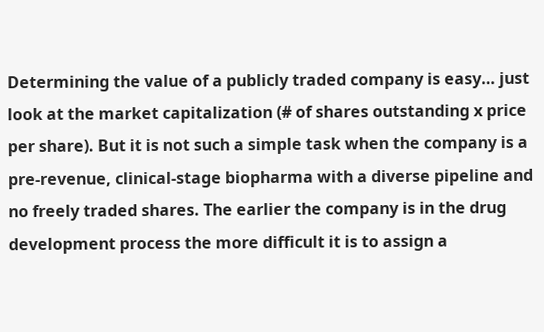Determining the value of a publicly traded company is easy… just look at the market capitalization (# of shares outstanding x price per share). But it is not such a simple task when the company is a pre-revenue, clinical-stage biopharma with a diverse pipeline and no freely traded shares. The earlier the company is in the drug development process the more difficult it is to assign a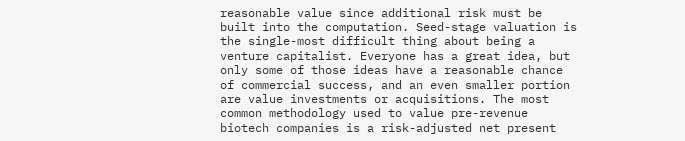reasonable value since additional risk must be built into the computation. Seed-stage valuation is the single-most difficult thing about being a venture capitalist. Everyone has a great idea, but only some of those ideas have a reasonable chance of commercial success, and an even smaller portion are value investments or acquisitions. The most common methodology used to value pre-revenue biotech companies is a risk-adjusted net present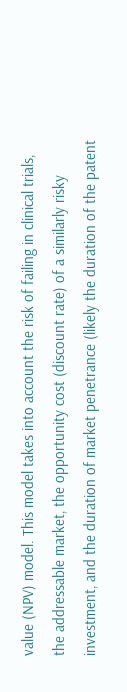value (NPV) model. This model takes into account the risk of failing in clinical trials, the addressable market, the opportunity cost (discount rate) of a similarly risky investment, and the duration of market penetrance (likely the duration of the patent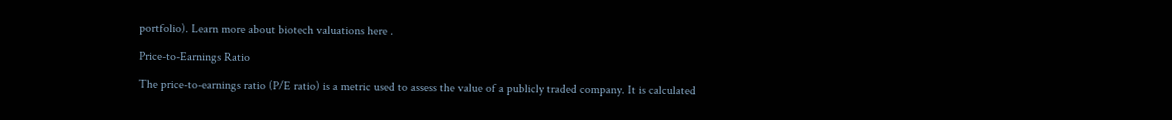portfolio). Learn more about biotech valuations here .

Price-to-Earnings Ratio

The price-to-earnings ratio (P/E ratio) is a metric used to assess the value of a publicly traded company. It is calculated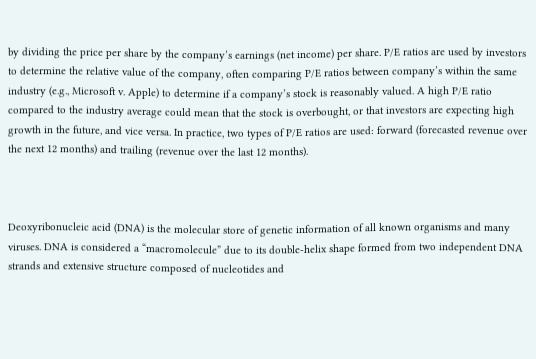by dividing the price per share by the company’s earnings (net income) per share. P/E ratios are used by investors to determine the relative value of the company, often comparing P/E ratios between company’s within the same industry (e.g., Microsoft v. Apple) to determine if a company’s stock is reasonably valued. A high P/E ratio compared to the industry average could mean that the stock is overbought, or that investors are expecting high growth in the future, and vice versa. In practice, two types of P/E ratios are used: forward (forecasted revenue over the next 12 months) and trailing (revenue over the last 12 months).



Deoxyribonucleic acid (DNA) is the molecular store of genetic information of all known organisms and many viruses. DNA is considered a “macromolecule” due to its double-helix shape formed from two independent DNA strands and extensive structure composed of nucleotides and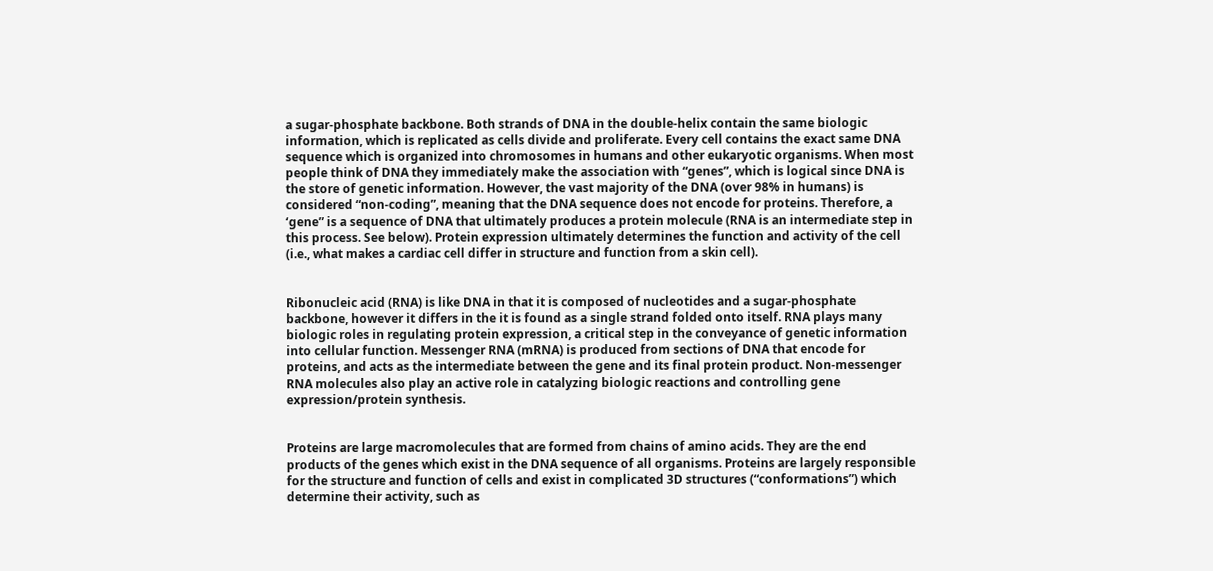a sugar-phosphate backbone. Both strands of DNA in the double-helix contain the same biologic information, which is replicated as cells divide and proliferate. Every cell contains the exact same DNA sequence which is organized into chromosomes in humans and other eukaryotic organisms. When most people think of DNA they immediately make the association with “genes”, which is logical since DNA is the store of genetic information. However, the vast majority of the DNA (over 98% in humans) is considered “non-coding”, meaning that the DNA sequence does not encode for proteins. Therefore, a ‘gene” is a sequence of DNA that ultimately produces a protein molecule (RNA is an intermediate step in this process. See below). Protein expression ultimately determines the function and activity of the cell (i.e., what makes a cardiac cell differ in structure and function from a skin cell).


Ribonucleic acid (RNA) is like DNA in that it is composed of nucleotides and a sugar-phosphate backbone, however it differs in the it is found as a single strand folded onto itself. RNA plays many biologic roles in regulating protein expression, a critical step in the conveyance of genetic information into cellular function. Messenger RNA (mRNA) is produced from sections of DNA that encode for proteins, and acts as the intermediate between the gene and its final protein product. Non-messenger RNA molecules also play an active role in catalyzing biologic reactions and controlling gene expression/protein synthesis.


Proteins are large macromolecules that are formed from chains of amino acids. They are the end products of the genes which exist in the DNA sequence of all organisms. Proteins are largely responsible for the structure and function of cells and exist in complicated 3D structures (“conformations”) which determine their activity, such as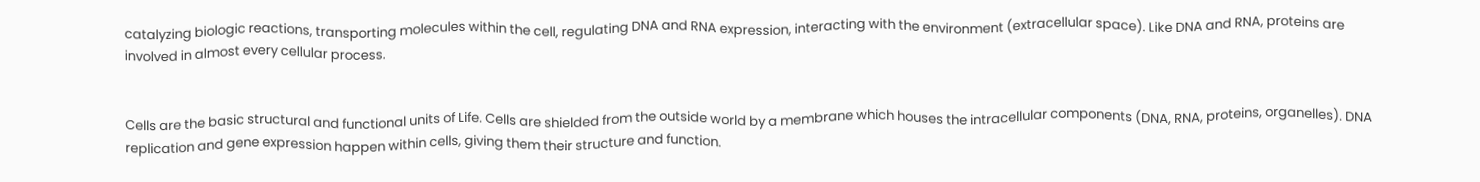catalyzing biologic reactions, transporting molecules within the cell, regulating DNA and RNA expression, interacting with the environment (extracellular space). Like DNA and RNA, proteins are involved in almost every cellular process.


Cells are the basic structural and functional units of Life. Cells are shielded from the outside world by a membrane which houses the intracellular components (DNA, RNA, proteins, organelles). DNA replication and gene expression happen within cells, giving them their structure and function.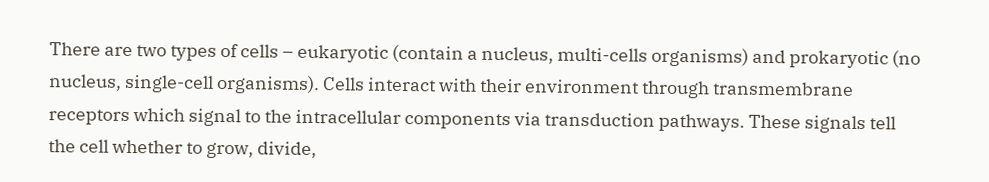There are two types of cells – eukaryotic (contain a nucleus, multi-cells organisms) and prokaryotic (no nucleus, single-cell organisms). Cells interact with their environment through transmembrane receptors which signal to the intracellular components via transduction pathways. These signals tell the cell whether to grow, divide,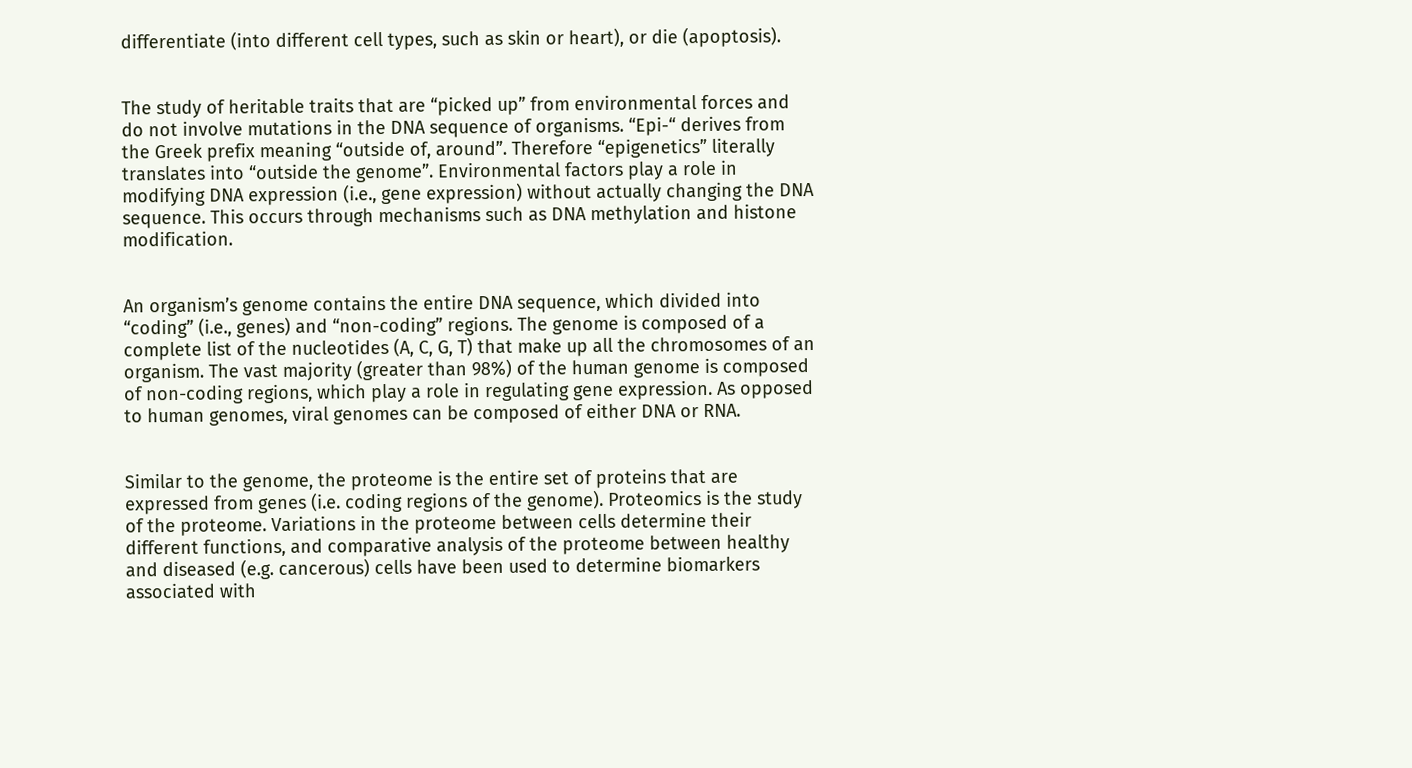differentiate (into different cell types, such as skin or heart), or die (apoptosis).


The study of heritable traits that are “picked up” from environmental forces and do not involve mutations in the DNA sequence of organisms. “Epi-“ derives from the Greek prefix meaning “outside of, around”. Therefore “epigenetics” literally translates into “outside the genome”. Environmental factors play a role in modifying DNA expression (i.e., gene expression) without actually changing the DNA sequence. This occurs through mechanisms such as DNA methylation and histone modification.


An organism’s genome contains the entire DNA sequence, which divided into “coding” (i.e., genes) and “non-coding” regions. The genome is composed of a complete list of the nucleotides (A, C, G, T) that make up all the chromosomes of an organism. The vast majority (greater than 98%) of the human genome is composed of non-coding regions, which play a role in regulating gene expression. As opposed to human genomes, viral genomes can be composed of either DNA or RNA.


Similar to the genome, the proteome is the entire set of proteins that are expressed from genes (i.e. coding regions of the genome). Proteomics is the study of the proteome. Variations in the proteome between cells determine their different functions, and comparative analysis of the proteome between healthy and diseased (e.g. cancerous) cells have been used to determine biomarkers associated with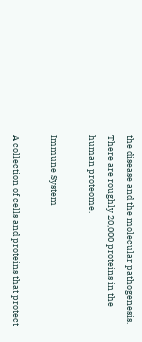the disease and the molecular pathogenesis. There are roughly 20,000 proteins in the human proteome.

Immune System

A collection of cells and proteins that protect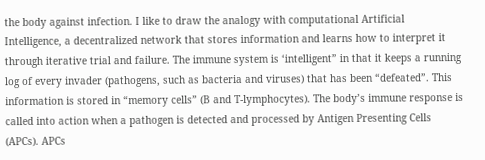the body against infection. I like to draw the analogy with computational Artificial Intelligence, a decentralized network that stores information and learns how to interpret it through iterative trial and failure. The immune system is ‘intelligent” in that it keeps a running log of every invader (pathogens, such as bacteria and viruses) that has been “defeated”. This information is stored in “memory cells” (B and T-lymphocytes). The body’s immune response is called into action when a pathogen is detected and processed by Antigen Presenting Cells (APCs). APCs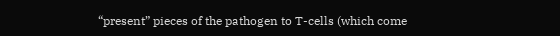“present” pieces of the pathogen to T-cells (which come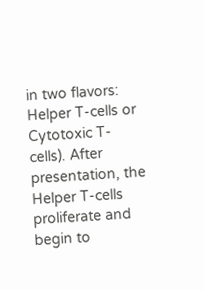in two flavors: Helper T-cells or Cytotoxic T-cells). After presentation, the Helper T-cells proliferate and begin to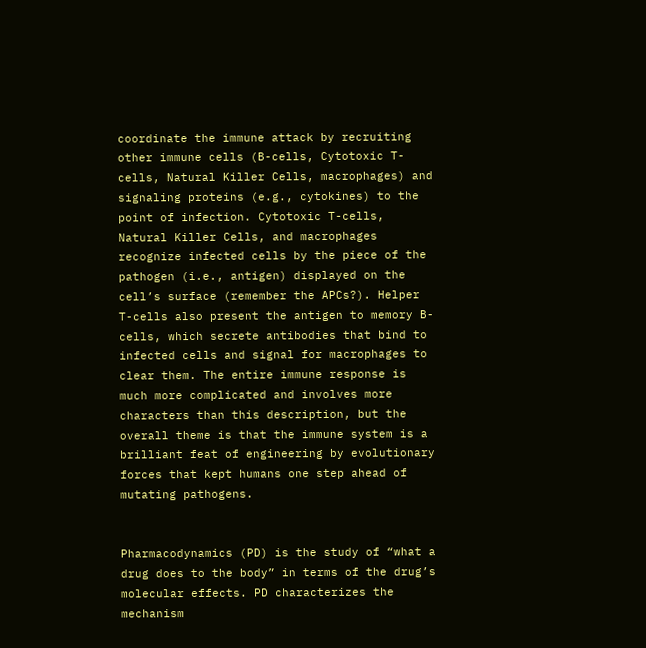coordinate the immune attack by recruiting other immune cells (B-cells, Cytotoxic T-cells, Natural Killer Cells, macrophages) and signaling proteins (e.g., cytokines) to the point of infection. Cytotoxic T-cells, Natural Killer Cells, and macrophages recognize infected cells by the piece of the pathogen (i.e., antigen) displayed on the cell’s surface (remember the APCs?). Helper T-cells also present the antigen to memory B-cells, which secrete antibodies that bind to infected cells and signal for macrophages to clear them. The entire immune response is much more complicated and involves more characters than this description, but the overall theme is that the immune system is a brilliant feat of engineering by evolutionary forces that kept humans one step ahead of mutating pathogens.


Pharmacodynamics (PD) is the study of “what a drug does to the body” in terms of the drug’s molecular effects. PD characterizes the mechanism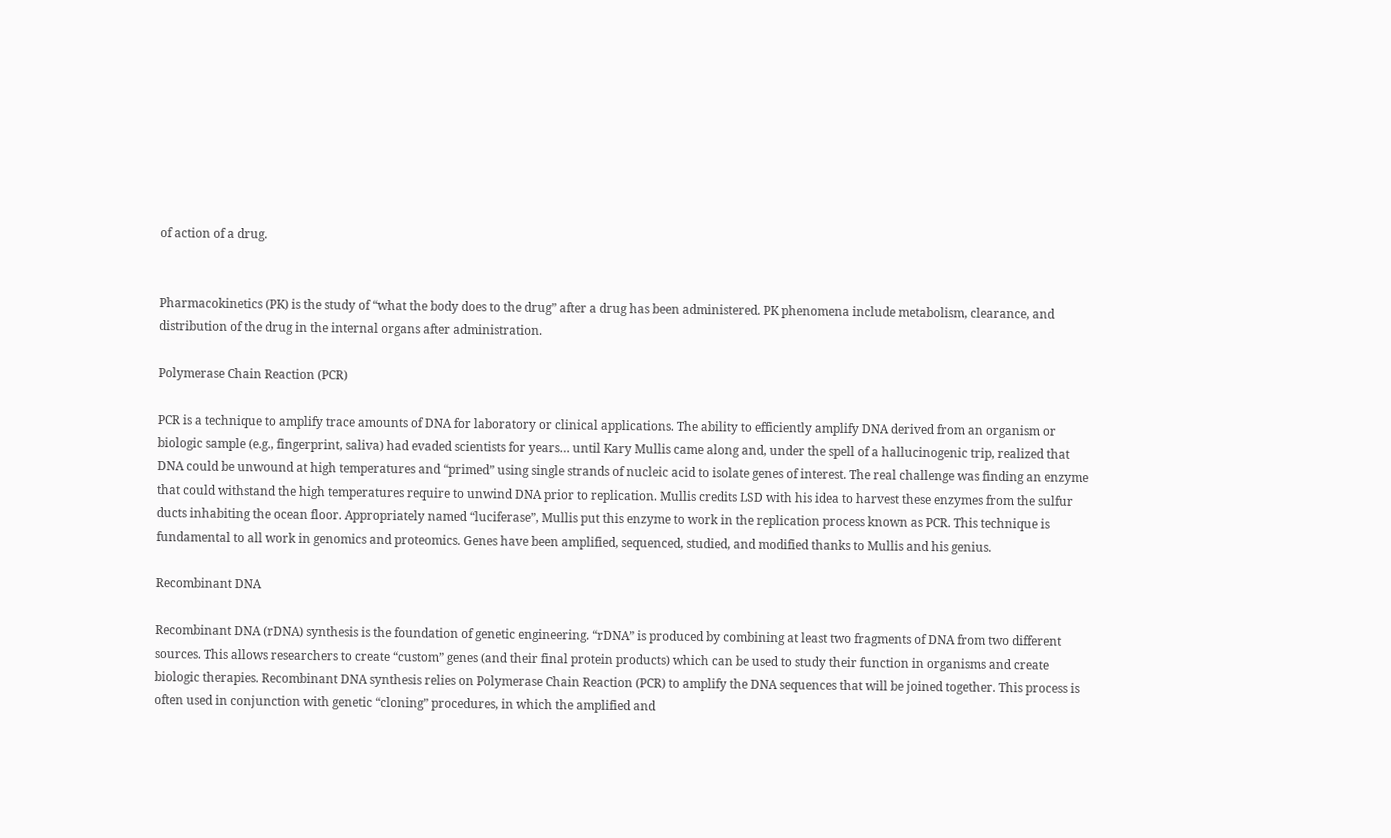of action of a drug.


Pharmacokinetics (PK) is the study of “what the body does to the drug” after a drug has been administered. PK phenomena include metabolism, clearance, and distribution of the drug in the internal organs after administration.

Polymerase Chain Reaction (PCR)

PCR is a technique to amplify trace amounts of DNA for laboratory or clinical applications. The ability to efficiently amplify DNA derived from an organism or biologic sample (e.g., fingerprint, saliva) had evaded scientists for years… until Kary Mullis came along and, under the spell of a hallucinogenic trip, realized that DNA could be unwound at high temperatures and “primed” using single strands of nucleic acid to isolate genes of interest. The real challenge was finding an enzyme that could withstand the high temperatures require to unwind DNA prior to replication. Mullis credits LSD with his idea to harvest these enzymes from the sulfur ducts inhabiting the ocean floor. Appropriately named “luciferase”, Mullis put this enzyme to work in the replication process known as PCR. This technique is fundamental to all work in genomics and proteomics. Genes have been amplified, sequenced, studied, and modified thanks to Mullis and his genius.

Recombinant DNA

Recombinant DNA (rDNA) synthesis is the foundation of genetic engineering. “rDNA” is produced by combining at least two fragments of DNA from two different sources. This allows researchers to create “custom” genes (and their final protein products) which can be used to study their function in organisms and create biologic therapies. Recombinant DNA synthesis relies on Polymerase Chain Reaction (PCR) to amplify the DNA sequences that will be joined together. This process is often used in conjunction with genetic “cloning” procedures, in which the amplified and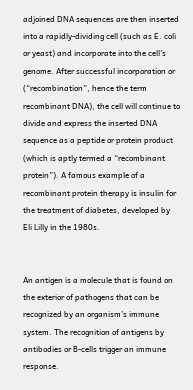adjoined DNA sequences are then inserted into a rapidly-dividing cell (such as E. coli or yeast) and incorporate into the cell’s genome. After successful incorporation or (“recombination”, hence the term recombinant DNA), the cell will continue to divide and express the inserted DNA sequence as a peptide or protein product (which is aptly termed a “recombinant protein”). A famous example of a recombinant protein therapy is insulin for the treatment of diabetes, developed by Eli Lilly in the 1980s.


An antigen is a molecule that is found on the exterior of pathogens that can be recognized by an organism’s immune system. The recognition of antigens by antibodies or B-cells trigger an immune response.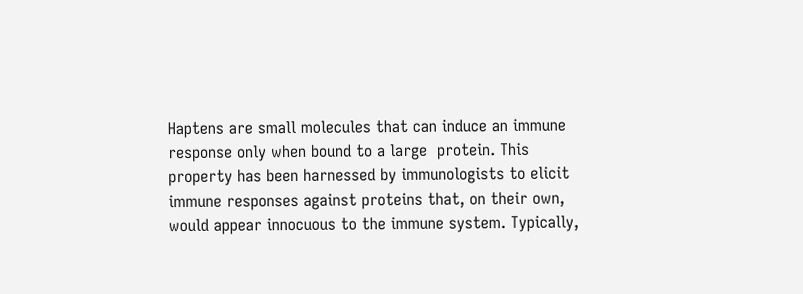Haptens are small molecules that can induce an immune response only when bound to a large  protein. This property has been harnessed by immunologists to elicit immune responses against proteins that, on their own, would appear innocuous to the immune system. Typically,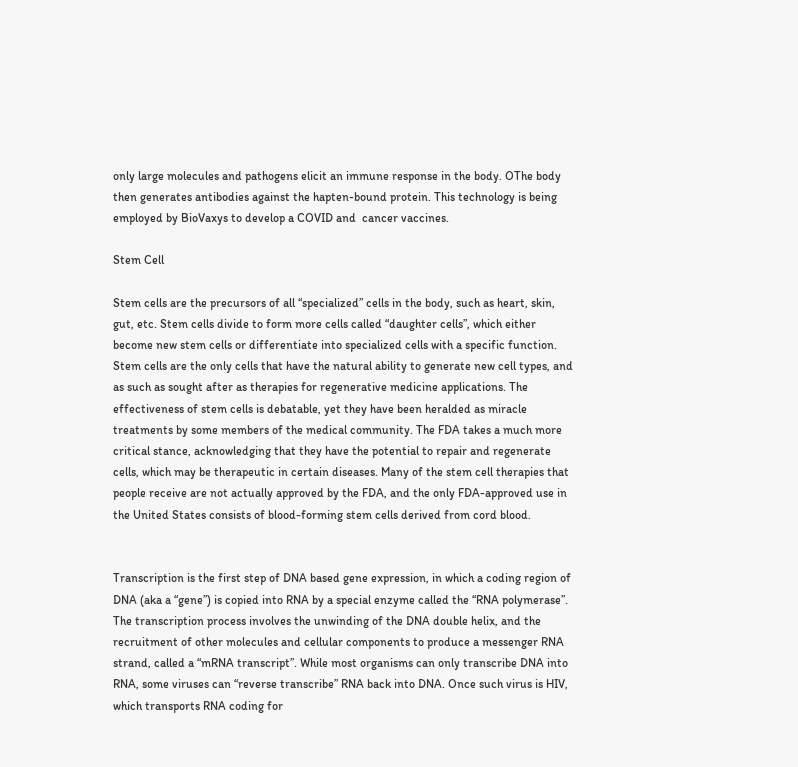only large molecules and pathogens elicit an immune response in the body. OThe body then generates antibodies against the hapten-bound protein. This technology is being employed by BioVaxys to develop a COVID and  cancer vaccines.

Stem Cell

Stem cells are the precursors of all “specialized” cells in the body, such as heart, skin, gut, etc. Stem cells divide to form more cells called “daughter cells”, which either become new stem cells or differentiate into specialized cells with a specific function. Stem cells are the only cells that have the natural ability to generate new cell types, and as such as sought after as therapies for regenerative medicine applications. The effectiveness of stem cells is debatable, yet they have been heralded as miracle treatments by some members of the medical community. The FDA takes a much more critical stance, acknowledging that they have the potential to repair and regenerate cells, which may be therapeutic in certain diseases. Many of the stem cell therapies that people receive are not actually approved by the FDA, and the only FDA-approved use in the United States consists of blood-forming stem cells derived from cord blood.


Transcription is the first step of DNA based gene expression, in which a coding region of DNA (aka a “gene”) is copied into RNA by a special enzyme called the “RNA polymerase”. The transcription process involves the unwinding of the DNA double helix, and the recruitment of other molecules and cellular components to produce a messenger RNA strand, called a “mRNA transcript”. While most organisms can only transcribe DNA into RNA, some viruses can “reverse transcribe” RNA back into DNA. Once such virus is HIV, which transports RNA coding for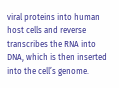viral proteins into human host cells and reverse transcribes the RNA into DNA, which is then inserted into the cell’s genome.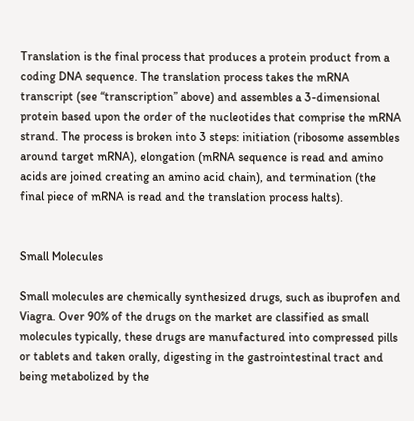Translation is the final process that produces a protein product from a coding DNA sequence. The translation process takes the mRNA transcript (see “transcription” above) and assembles a 3-dimensional protein based upon the order of the nucleotides that comprise the mRNA strand. The process is broken into 3 steps: initiation (ribosome assembles around target mRNA), elongation (mRNA sequence is read and amino acids are joined creating an amino acid chain), and termination (the final piece of mRNA is read and the translation process halts).


Small Molecules

Small molecules are chemically synthesized drugs, such as ibuprofen and Viagra. Over 90% of the drugs on the market are classified as small molecules typically, these drugs are manufactured into compressed pills or tablets and taken orally, digesting in the gastrointestinal tract and being metabolized by the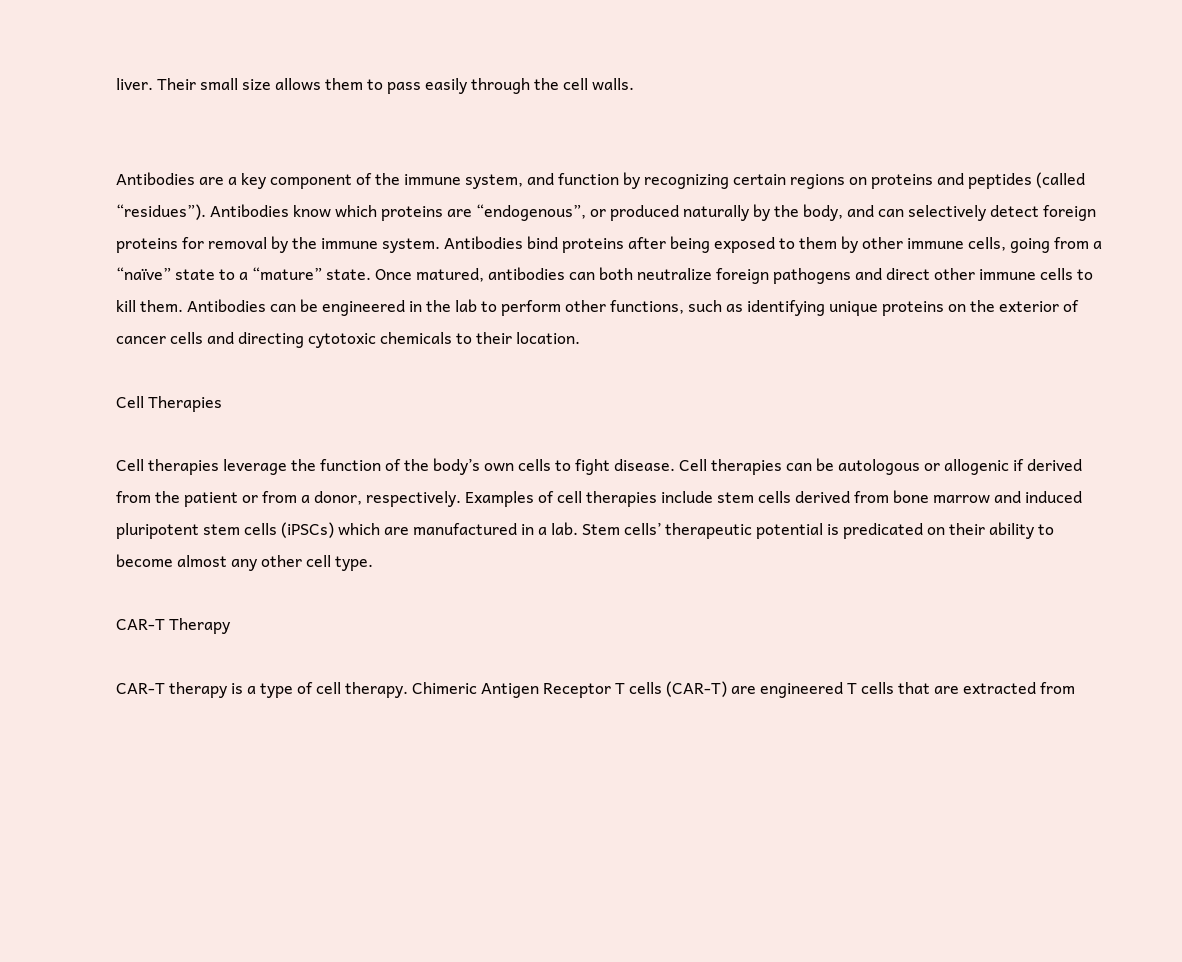liver. Their small size allows them to pass easily through the cell walls.


Antibodies are a key component of the immune system, and function by recognizing certain regions on proteins and peptides (called “residues”). Antibodies know which proteins are “endogenous”, or produced naturally by the body, and can selectively detect foreign proteins for removal by the immune system. Antibodies bind proteins after being exposed to them by other immune cells, going from a “naïve” state to a “mature” state. Once matured, antibodies can both neutralize foreign pathogens and direct other immune cells to kill them. Antibodies can be engineered in the lab to perform other functions, such as identifying unique proteins on the exterior of cancer cells and directing cytotoxic chemicals to their location.

Cell Therapies

Cell therapies leverage the function of the body’s own cells to fight disease. Cell therapies can be autologous or allogenic if derived from the patient or from a donor, respectively. Examples of cell therapies include stem cells derived from bone marrow and induced pluripotent stem cells (iPSCs) which are manufactured in a lab. Stem cells’ therapeutic potential is predicated on their ability to become almost any other cell type.

CAR-T Therapy

CAR-T therapy is a type of cell therapy. Chimeric Antigen Receptor T cells (CAR-T) are engineered T cells that are extracted from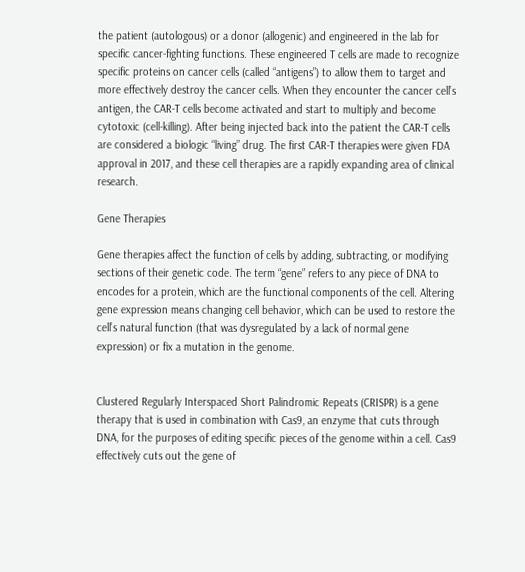the patient (autologous) or a donor (allogenic) and engineered in the lab for specific cancer-fighting functions. These engineered T cells are made to recognize specific proteins on cancer cells (called “antigens”) to allow them to target and more effectively destroy the cancer cells. When they encounter the cancer cell’s antigen, the CAR-T cells become activated and start to multiply and become cytotoxic (cell-killing). After being injected back into the patient the CAR-T cells are considered a biologic “living” drug. The first CAR-T therapies were given FDA approval in 2017, and these cell therapies are a rapidly expanding area of clinical research.

Gene Therapies

Gene therapies affect the function of cells by adding, subtracting, or modifying sections of their genetic code. The term “gene” refers to any piece of DNA to encodes for a protein, which are the functional components of the cell. Altering gene expression means changing cell behavior, which can be used to restore the cell’s natural function (that was dysregulated by a lack of normal gene expression) or fix a mutation in the genome.


Clustered Regularly Interspaced Short Palindromic Repeats (CRISPR) is a gene therapy that is used in combination with Cas9, an enzyme that cuts through DNA, for the purposes of editing specific pieces of the genome within a cell. Cas9 effectively cuts out the gene of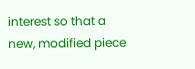interest so that a new, modified piece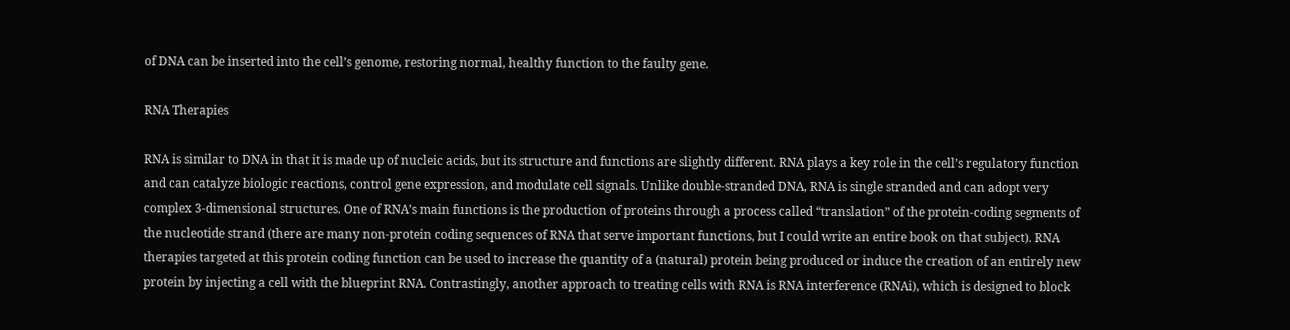of DNA can be inserted into the cell’s genome, restoring normal, healthy function to the faulty gene.

RNA Therapies

RNA is similar to DNA in that it is made up of nucleic acids, but its structure and functions are slightly different. RNA plays a key role in the cell’s regulatory function and can catalyze biologic reactions, control gene expression, and modulate cell signals. Unlike double-stranded DNA, RNA is single stranded and can adopt very complex 3-dimensional structures. One of RNA’s main functions is the production of proteins through a process called “translation” of the protein-coding segments of the nucleotide strand (there are many non-protein coding sequences of RNA that serve important functions, but I could write an entire book on that subject). RNA therapies targeted at this protein coding function can be used to increase the quantity of a (natural) protein being produced or induce the creation of an entirely new protein by injecting a cell with the blueprint RNA. Contrastingly, another approach to treating cells with RNA is RNA interference (RNAi), which is designed to block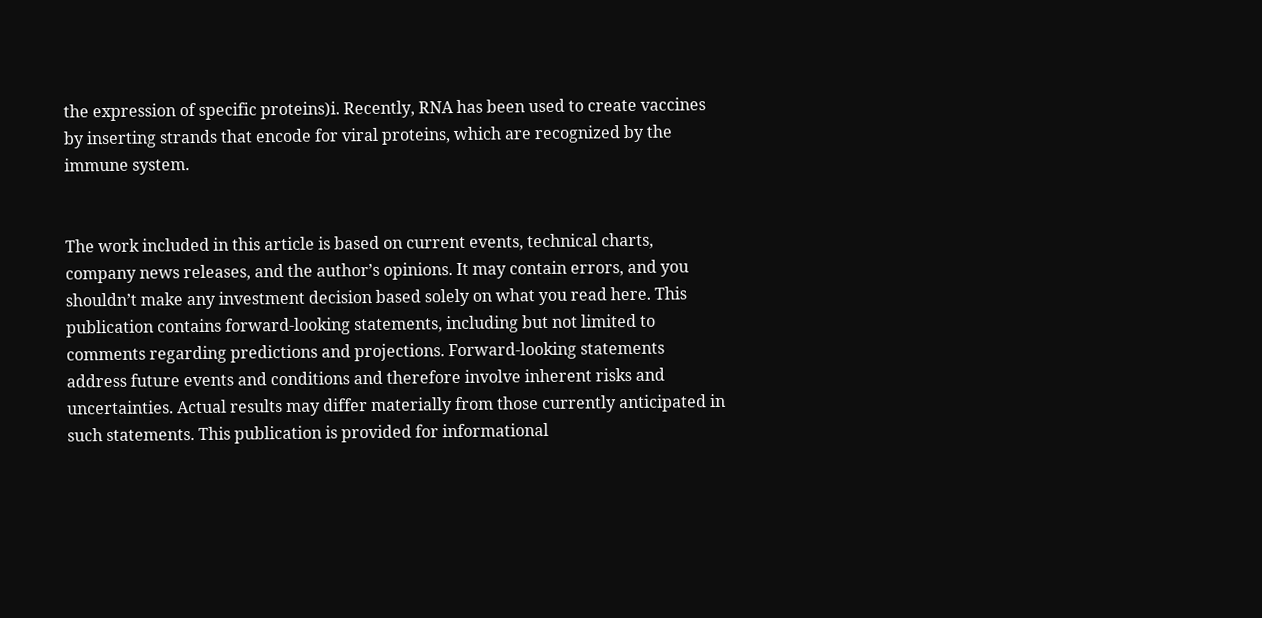the expression of specific proteins)i. Recently, RNA has been used to create vaccines by inserting strands that encode for viral proteins, which are recognized by the immune system.


The work included in this article is based on current events, technical charts, company news releases, and the author’s opinions. It may contain errors, and you shouldn’t make any investment decision based solely on what you read here. This publication contains forward-looking statements, including but not limited to comments regarding predictions and projections. Forward-looking statements address future events and conditions and therefore involve inherent risks and uncertainties. Actual results may differ materially from those currently anticipated in such statements. This publication is provided for informational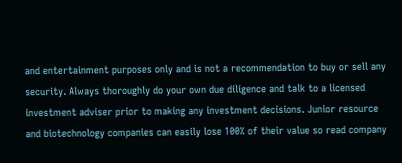and entertainment purposes only and is not a recommendation to buy or sell any security. Always thoroughly do your own due diligence and talk to a licensed investment adviser prior to making any investment decisions. Junior resource and biotechnology companies can easily lose 100% of their value so read company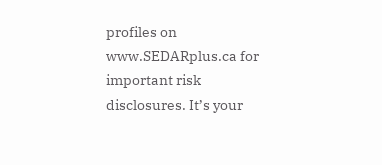profiles on www.SEDARplus.ca for important risk disclosures. It’s your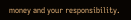money and your responsibility.